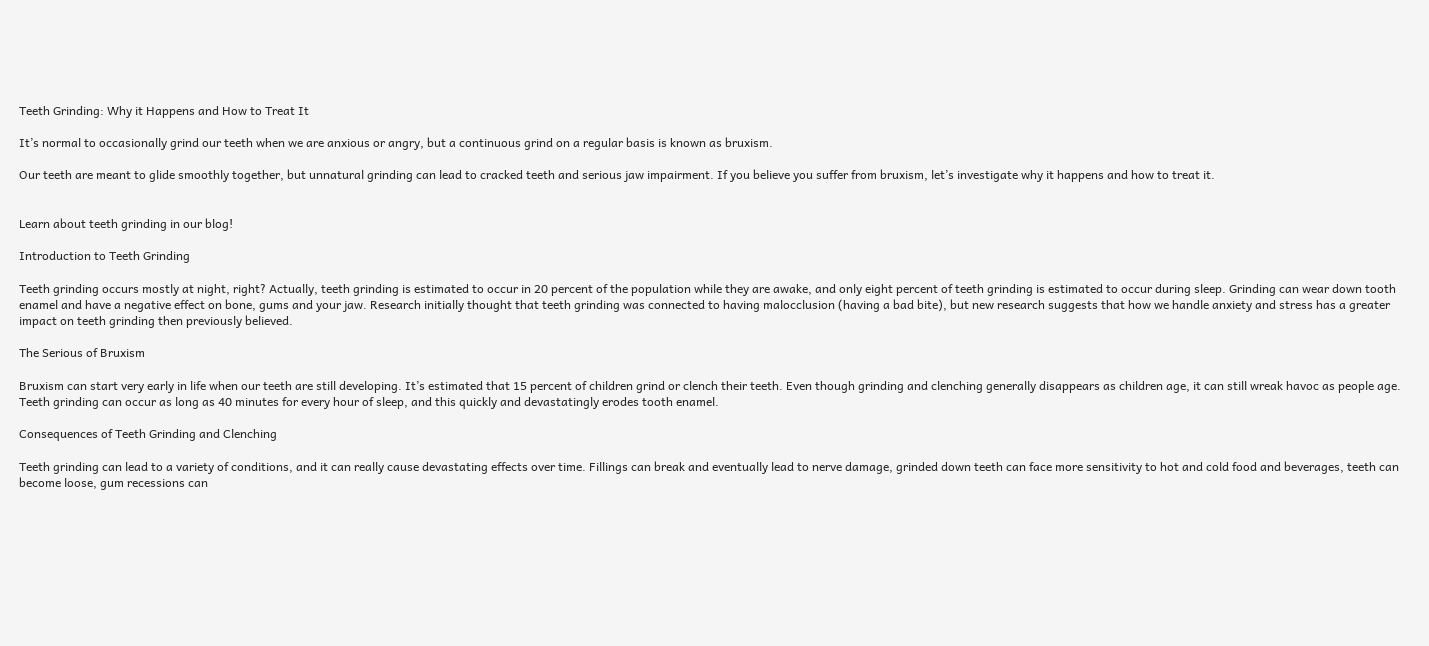Teeth Grinding: Why it Happens and How to Treat It

It’s normal to occasionally grind our teeth when we are anxious or angry, but a continuous grind on a regular basis is known as bruxism.

Our teeth are meant to glide smoothly together, but unnatural grinding can lead to cracked teeth and serious jaw impairment. If you believe you suffer from bruxism, let’s investigate why it happens and how to treat it.


Learn about teeth grinding in our blog!

Introduction to Teeth Grinding

Teeth grinding occurs mostly at night, right? Actually, teeth grinding is estimated to occur in 20 percent of the population while they are awake, and only eight percent of teeth grinding is estimated to occur during sleep. Grinding can wear down tooth enamel and have a negative effect on bone, gums and your jaw. Research initially thought that teeth grinding was connected to having malocclusion (having a bad bite), but new research suggests that how we handle anxiety and stress has a greater impact on teeth grinding then previously believed.

The Serious of Bruxism

Bruxism can start very early in life when our teeth are still developing. It’s estimated that 15 percent of children grind or clench their teeth. Even though grinding and clenching generally disappears as children age, it can still wreak havoc as people age. Teeth grinding can occur as long as 40 minutes for every hour of sleep, and this quickly and devastatingly erodes tooth enamel.

Consequences of Teeth Grinding and Clenching

Teeth grinding can lead to a variety of conditions, and it can really cause devastating effects over time. Fillings can break and eventually lead to nerve damage, grinded down teeth can face more sensitivity to hot and cold food and beverages, teeth can become loose, gum recessions can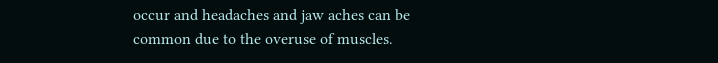occur and headaches and jaw aches can be common due to the overuse of muscles.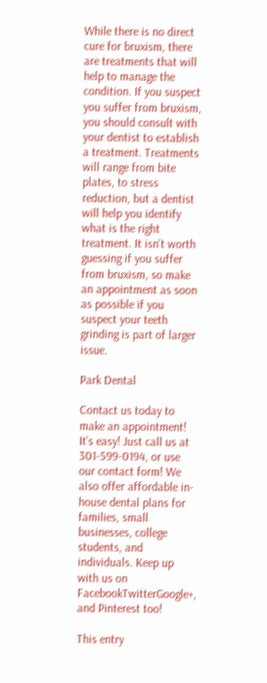While there is no direct cure for bruxism, there are treatments that will help to manage the condition. If you suspect you suffer from bruxism, you should consult with your dentist to establish a treatment. Treatments will range from bite plates, to stress reduction, but a dentist will help you identify what is the right treatment. It isn’t worth guessing if you suffer from bruxism, so make an appointment as soon as possible if you suspect your teeth grinding is part of larger issue.

Park Dental

Contact us today to make an appointment! It’s easy! Just call us at 301-599-0194, or use our contact form! We also offer affordable in-house dental plans for families, small businesses, college students, and individuals. Keep up with us on FacebookTwitterGoogle+, and Pinterest too!

This entry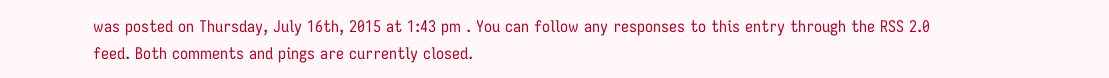was posted on Thursday, July 16th, 2015 at 1:43 pm . You can follow any responses to this entry through the RSS 2.0 feed. Both comments and pings are currently closed.